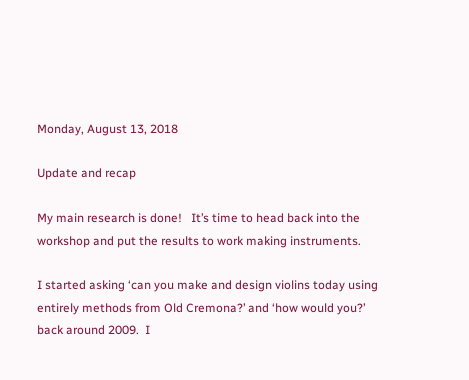Monday, August 13, 2018

Update and recap

My main research is done!   It’s time to head back into the workshop and put the results to work making instruments.

I started asking ‘can you make and design violins today using entirely methods from Old Cremona?’ and ‘how would you?’ back around 2009.  I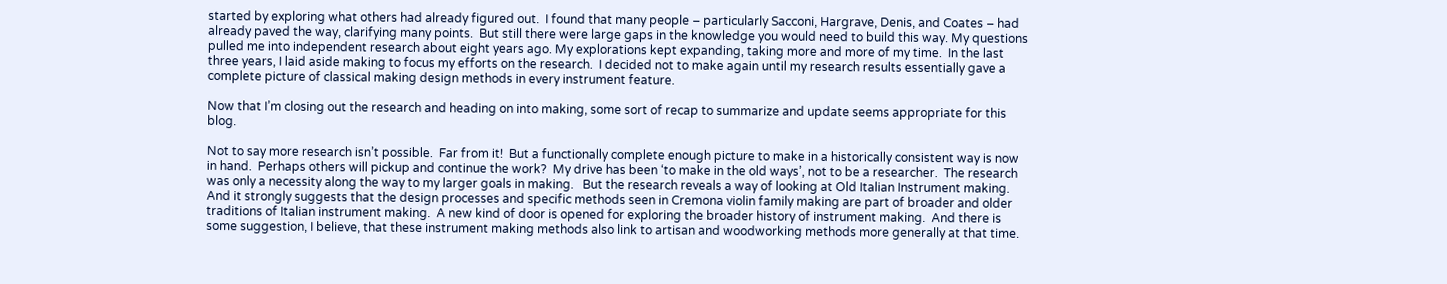started by exploring what others had already figured out.  I found that many people – particularly Sacconi, Hargrave, Denis, and Coates – had already paved the way, clarifying many points.  But still there were large gaps in the knowledge you would need to build this way. My questions pulled me into independent research about eight years ago. My explorations kept expanding, taking more and more of my time.  In the last three years, I laid aside making to focus my efforts on the research.  I decided not to make again until my research results essentially gave a complete picture of classical making design methods in every instrument feature.

Now that I’m closing out the research and heading on into making, some sort of recap to summarize and update seems appropriate for this blog.

Not to say more research isn’t possible.  Far from it!  But a functionally complete enough picture to make in a historically consistent way is now in hand.  Perhaps others will pickup and continue the work?  My drive has been ‘to make in the old ways’, not to be a researcher.  The research was only a necessity along the way to my larger goals in making.   But the research reveals a way of looking at Old Italian Instrument making.  And it strongly suggests that the design processes and specific methods seen in Cremona violin family making are part of broader and older traditions of Italian instrument making.  A new kind of door is opened for exploring the broader history of instrument making.  And there is some suggestion, I believe, that these instrument making methods also link to artisan and woodworking methods more generally at that time.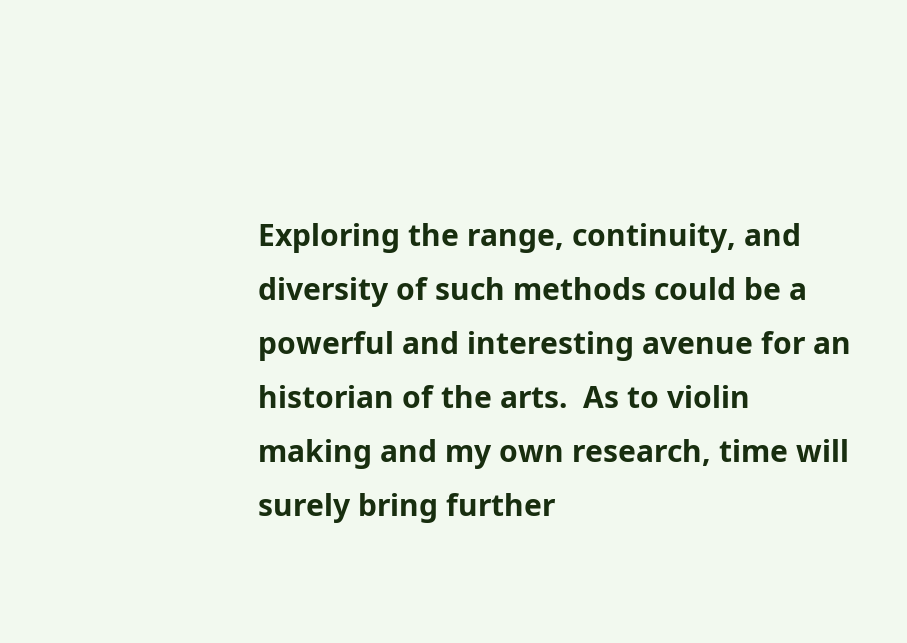Exploring the range, continuity, and diversity of such methods could be a powerful and interesting avenue for an historian of the arts.  As to violin making and my own research, time will surely bring further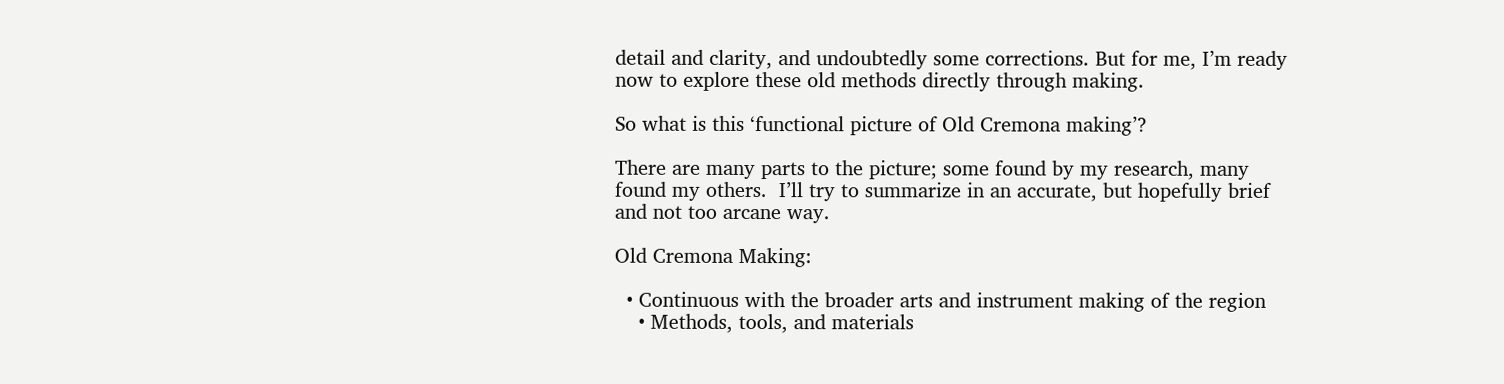detail and clarity, and undoubtedly some corrections. But for me, I’m ready now to explore these old methods directly through making.

So what is this ‘functional picture of Old Cremona making’?

There are many parts to the picture; some found by my research, many found my others.  I’ll try to summarize in an accurate, but hopefully brief and not too arcane way.

Old Cremona Making:

  • Continuous with the broader arts and instrument making of the region
    • Methods, tools, and materials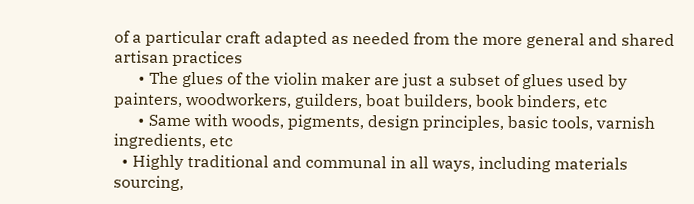of a particular craft adapted as needed from the more general and shared artisan practices
      • The glues of the violin maker are just a subset of glues used by painters, woodworkers, guilders, boat builders, book binders, etc
      • Same with woods, pigments, design principles, basic tools, varnish ingredients, etc
  • Highly traditional and communal in all ways, including materials sourcing,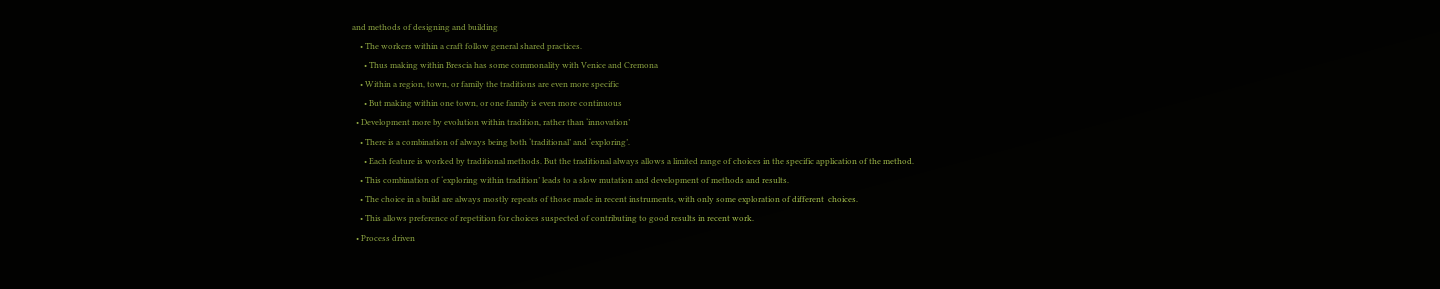and methods of designing and building
    • The workers within a craft follow general shared practices.
      • Thus making within Brescia has some commonality with Venice and Cremona
    • Within a region, town, or family the traditions are even more specific
      • But making within one town, or one family is even more continuous
  • Development more by evolution within tradition, rather than ‘innovation’
    • There is a combination of always being both ‘traditional’ and ‘exploring’.
      • Each feature is worked by traditional methods. But the traditional always allows a limited range of choices in the specific application of the method.
    • This combination of ‘exploring within tradition’ leads to a slow mutation and development of methods and results.
    • The choice in a build are always mostly repeats of those made in recent instruments, with only some exploration of different  choices.
    • This allows preference of repetition for choices suspected of contributing to good results in recent work.
  • Process driven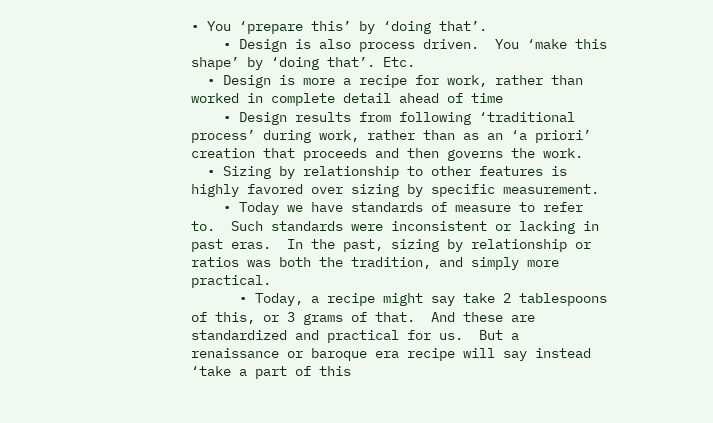• You ‘prepare this’ by ‘doing that’.
    • Design is also process driven.  You ‘make this shape’ by ‘doing that’. Etc.
  • Design is more a recipe for work, rather than worked in complete detail ahead of time
    • Design results from following ‘traditional process’ during work, rather than as an ‘a priori’ creation that proceeds and then governs the work.
  • Sizing by relationship to other features is highly favored over sizing by specific measurement.
    • Today we have standards of measure to refer to.  Such standards were inconsistent or lacking in past eras.  In the past, sizing by relationship or ratios was both the tradition, and simply more practical.
      • Today, a recipe might say take 2 tablespoons of this, or 3 grams of that.  And these are standardized and practical for us.  But a renaissance or baroque era recipe will say instead ‘take a part of this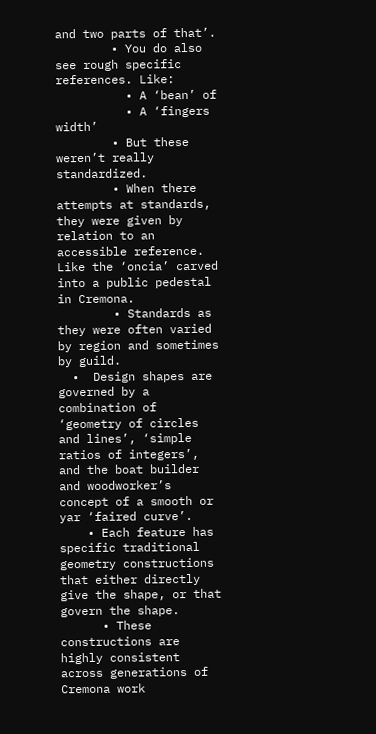and two parts of that’.
        • You do also see rough specific references. Like:
          • A ‘bean’ of
          • A ‘fingers width’
        • But these weren’t really standardized.
        • When there attempts at standards, they were given by relation to an accessible reference.  Like the ‘oncia’ carved into a public pedestal in Cremona.
        • Standards as they were often varied by region and sometimes by guild.
  •  Design shapes are governed by a combination of ‘geometry of circles and lines’, ‘simple ratios of integers’, and the boat builder and woodworker’s concept of a smooth or yar ‘faired curve’.
    • Each feature has specific traditional geometry constructions that either directly give the shape, or that govern the shape.
      • These constructions are highly consistent across generations of Cremona work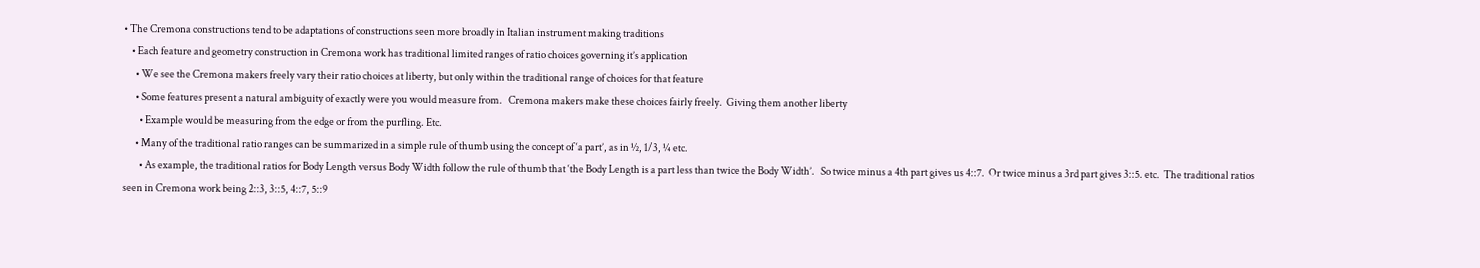• The Cremona constructions tend to be adaptations of constructions seen more broadly in Italian instrument making traditions
    • Each feature and geometry construction in Cremona work has traditional limited ranges of ratio choices governing it’s application
      • We see the Cremona makers freely vary their ratio choices at liberty, but only within the traditional range of choices for that feature
      • Some features present a natural ambiguity of exactly were you would measure from.   Cremona makers make these choices fairly freely.  Giving them another liberty
        • Example would be measuring from the edge or from the purfling. Etc.
      • Many of the traditional ratio ranges can be summarized in a simple rule of thumb using the concept of ‘a part’, as in ½, 1/3, ¼ etc.
        • As example, the traditional ratios for Body Length versus Body Width follow the rule of thumb that ‘the Body Length is a part less than twice the Body Width’.   So twice minus a 4th part gives us 4::7.  Or twice minus a 3rd part gives 3::5. etc.  The traditional ratios seen in Cremona work being 2::3, 3::5, 4::7, 5::9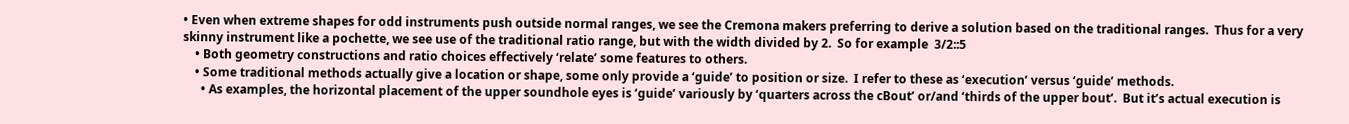• Even when extreme shapes for odd instruments push outside normal ranges, we see the Cremona makers preferring to derive a solution based on the traditional ranges.  Thus for a very skinny instrument like a pochette, we see use of the traditional ratio range, but with the width divided by 2.  So for example  3/2::5
    • Both geometry constructions and ratio choices effectively ‘relate’ some features to others.
    • Some traditional methods actually give a location or shape, some only provide a ‘guide’ to position or size.  I refer to these as ‘execution’ versus ‘guide’ methods.
      • As examples, the horizontal placement of the upper soundhole eyes is ‘guide’ variously by ‘quarters across the cBout’ or/and ‘thirds of the upper bout’.  But it’s actual execution is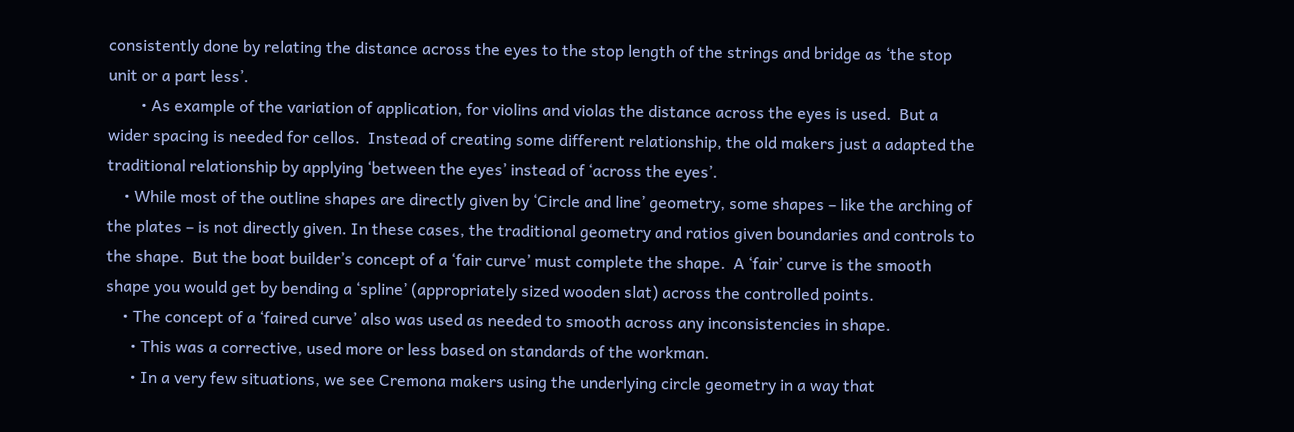consistently done by relating the distance across the eyes to the stop length of the strings and bridge as ‘the stop unit or a part less’.
        • As example of the variation of application, for violins and violas the distance across the eyes is used.  But a wider spacing is needed for cellos.  Instead of creating some different relationship, the old makers just a adapted the traditional relationship by applying ‘between the eyes’ instead of ‘across the eyes’.
    • While most of the outline shapes are directly given by ‘Circle and line’ geometry, some shapes – like the arching of the plates – is not directly given. In these cases, the traditional geometry and ratios given boundaries and controls to the shape.  But the boat builder’s concept of a ‘fair curve’ must complete the shape.  A ‘fair’ curve is the smooth shape you would get by bending a ‘spline’ (appropriately sized wooden slat) across the controlled points.
    • The concept of a ‘faired curve’ also was used as needed to smooth across any inconsistencies in shape.
      • This was a corrective, used more or less based on standards of the workman.
      • In a very few situations, we see Cremona makers using the underlying circle geometry in a way that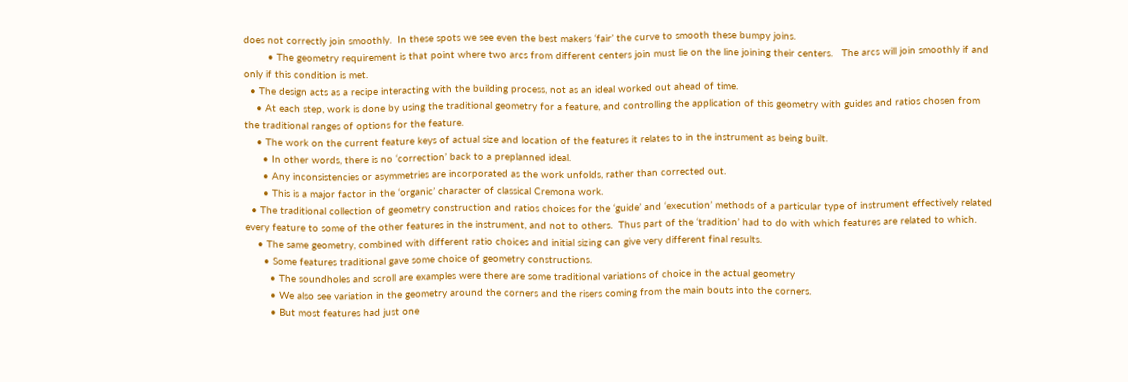does not correctly join smoothly.  In these spots we see even the best makers ‘fair’ the curve to smooth these bumpy joins.
        • The geometry requirement is that point where two arcs from different centers join must lie on the line joining their centers.   The arcs will join smoothly if and only if this condition is met.
  • The design acts as a recipe interacting with the building process, not as an ideal worked out ahead of time.
    • At each step, work is done by using the traditional geometry for a feature, and controlling the application of this geometry with guides and ratios chosen from the traditional ranges of options for the feature.
    • The work on the current feature keys of actual size and location of the features it relates to in the instrument as being built.
      • In other words, there is no ‘correction’ back to a preplanned ideal.
      • Any inconsistencies or asymmetries are incorporated as the work unfolds, rather than corrected out.
      • This is a major factor in the ‘organic’ character of classical Cremona work.
  • The traditional collection of geometry construction and ratios choices for the ‘guide’ and ‘execution’ methods of a particular type of instrument effectively related every feature to some of the other features in the instrument, and not to others.  Thus part of the ‘tradition’ had to do with which features are related to which.
    • The same geometry, combined with different ratio choices and initial sizing can give very different final results.
      • Some features traditional gave some choice of geometry constructions.
        • The soundholes and scroll are examples were there are some traditional variations of choice in the actual geometry
        • We also see variation in the geometry around the corners and the risers coming from the main bouts into the corners.
        • But most features had just one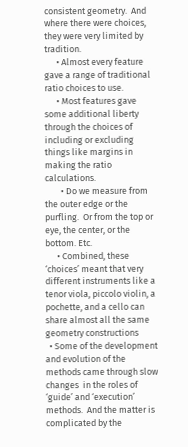consistent geometry.  And where there were choices, they were very limited by tradition.
      • Almost every feature gave a range of traditional ratio choices to use.
      • Most features gave some additional liberty through the choices of including or excluding things like margins in making the ratio calculations.
        • Do we measure from the outer edge or the purfling.  Or from the top or eye, the center, or the bottom. Etc.
      • Combined, these ‘choices’ meant that very different instruments like a tenor viola, piccolo violin, a pochette, and a cello can share almost all the same geometry constructions
  • Some of the development and evolution of the methods came through slow changes  in the roles of ‘guide’ and ‘execution’ methods.  And the matter is complicated by the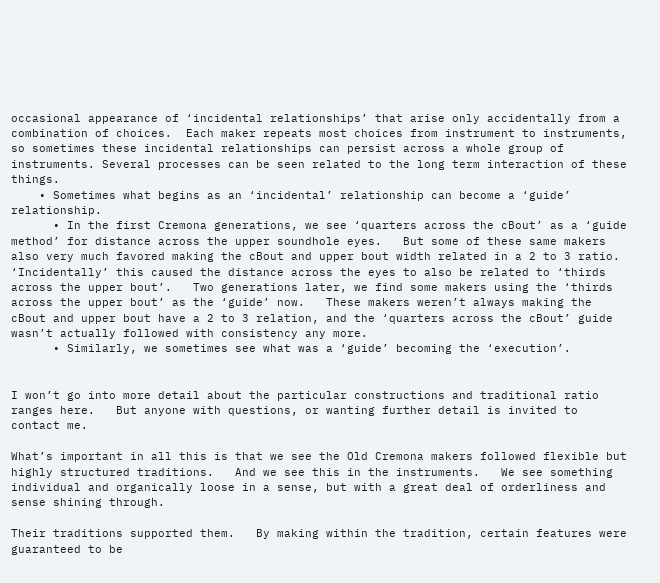occasional appearance of ‘incidental relationships’ that arise only accidentally from a combination of choices.  Each maker repeats most choices from instrument to instruments, so sometimes these incidental relationships can persist across a whole group of instruments. Several processes can be seen related to the long term interaction of these things.
    • Sometimes what begins as an ‘incidental’ relationship can become a ‘guide’ relationship.
      • In the first Cremona generations, we see ‘quarters across the cBout’ as a ‘guide method’ for distance across the upper soundhole eyes.   But some of these same makers also very much favored making the cBout and upper bout width related in a 2 to 3 ratio.  ‘Incidentally’ this caused the distance across the eyes to also be related to ‘thirds across the upper bout’.   Two generations later, we find some makers using the ‘thirds across the upper bout’ as the ‘guide’ now.   These makers weren’t always making the cBout and upper bout have a 2 to 3 relation, and the ‘quarters across the cBout’ guide wasn’t actually followed with consistency any more.
      • Similarly, we sometimes see what was a ‘guide’ becoming the ‘execution’.


I won’t go into more detail about the particular constructions and traditional ratio ranges here.   But anyone with questions, or wanting further detail is invited to contact me.

What’s important in all this is that we see the Old Cremona makers followed flexible but highly structured traditions.   And we see this in the instruments.   We see something individual and organically loose in a sense, but with a great deal of orderliness and sense shining through.

Their traditions supported them.   By making within the tradition, certain features were guaranteed to be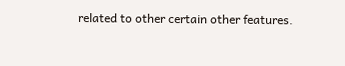related to other certain other features.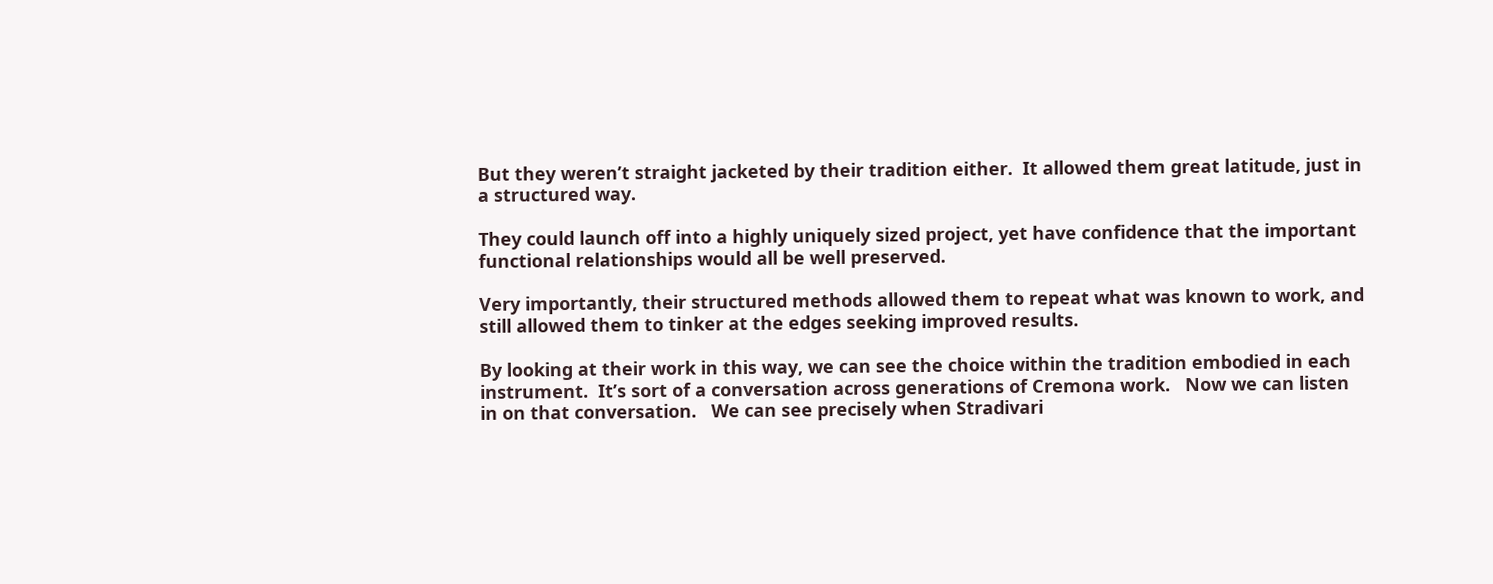But they weren’t straight jacketed by their tradition either.  It allowed them great latitude, just in a structured way.

They could launch off into a highly uniquely sized project, yet have confidence that the important functional relationships would all be well preserved.

Very importantly, their structured methods allowed them to repeat what was known to work, and still allowed them to tinker at the edges seeking improved results.

By looking at their work in this way, we can see the choice within the tradition embodied in each instrument.  It’s sort of a conversation across generations of Cremona work.   Now we can listen in on that conversation.   We can see precisely when Stradivari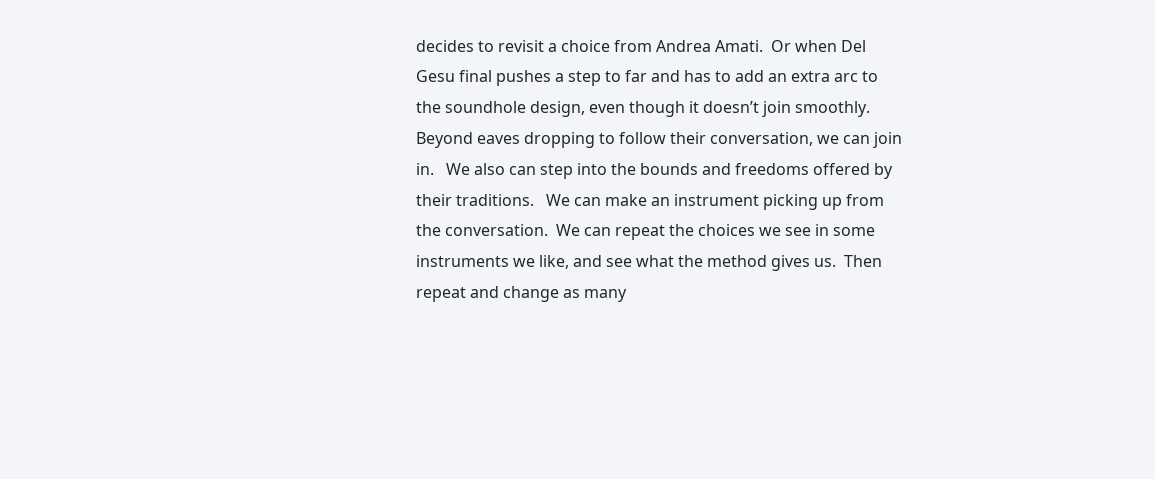decides to revisit a choice from Andrea Amati.  Or when Del Gesu final pushes a step to far and has to add an extra arc to the soundhole design, even though it doesn’t join smoothly.   Beyond eaves dropping to follow their conversation, we can join in.   We also can step into the bounds and freedoms offered by their traditions.   We can make an instrument picking up from the conversation.  We can repeat the choices we see in some instruments we like, and see what the method gives us.  Then repeat and change as many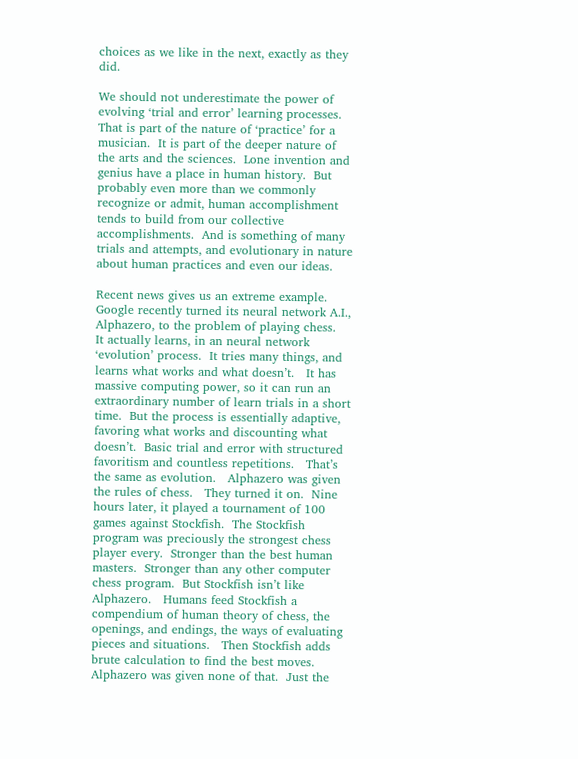choices as we like in the next, exactly as they did.

We should not underestimate the power of evolving ‘trial and error’ learning processes.   That is part of the nature of ‘practice’ for a musician.  It is part of the deeper nature of the arts and the sciences.  Lone invention and genius have a place in human history.  But probably even more than we commonly recognize or admit, human accomplishment tends to build from our collective accomplishments.  And is something of many trials and attempts, and evolutionary in nature about human practices and even our ideas.

Recent news gives us an extreme example.   Google recently turned its neural network A.I., Alphazero, to the problem of playing chess.   It actually learns, in an neural network ‘evolution’ process.  It tries many things, and learns what works and what doesn’t.   It has massive computing power, so it can run an extraordinary number of learn trials in a short time.  But the process is essentially adaptive, favoring what works and discounting what doesn’t.  Basic trial and error with structured favoritism and countless repetitions.   That’s the same as evolution.   Alphazero was given the rules of chess.   They turned it on.  Nine hours later, it played a tournament of 100 games against Stockfish.  The Stockfish program was preciously the strongest chess player every.  Stronger than the best human masters.  Stronger than any other computer chess program.  But Stockfish isn’t like Alphazero.   Humans feed Stockfish a compendium of human theory of chess, the openings, and endings, the ways of evaluating pieces and situations.   Then Stockfish adds brute calculation to find the best moves.   Alphazero was given none of that.  Just the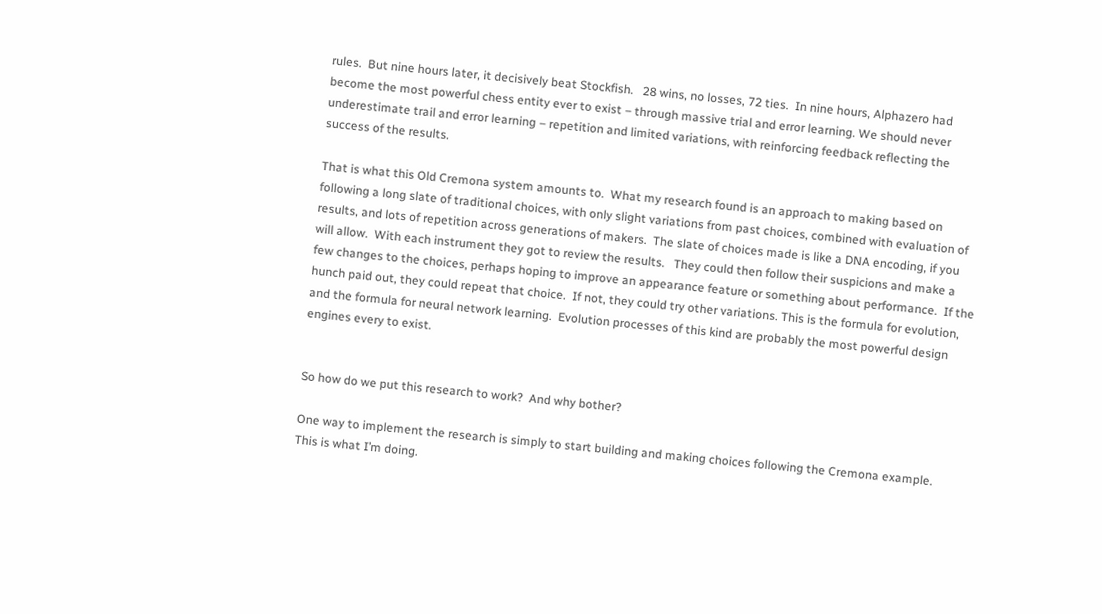rules.  But nine hours later, it decisively beat Stockfish.   28 wins, no losses, 72 ties.  In nine hours, Alphazero had become the most powerful chess entity ever to exist – through massive trial and error learning. We should never underestimate trail and error learning – repetition and limited variations, with reinforcing feedback reflecting the success of the results.

That is what this Old Cremona system amounts to.  What my research found is an approach to making based on following a long slate of traditional choices, with only slight variations from past choices, combined with evaluation of results, and lots of repetition across generations of makers.  The slate of choices made is like a DNA encoding, if you will allow.  With each instrument they got to review the results.   They could then follow their suspicions and make a few changes to the choices, perhaps hoping to improve an appearance feature or something about performance.  If the hunch paid out, they could repeat that choice.  If not, they could try other variations. This is the formula for evolution, and the formula for neural network learning.  Evolution processes of this kind are probably the most powerful design engines every to exist.


So how do we put this research to work?  And why bother?

One way to implement the research is simply to start building and making choices following the Cremona example.   This is what I’m doing.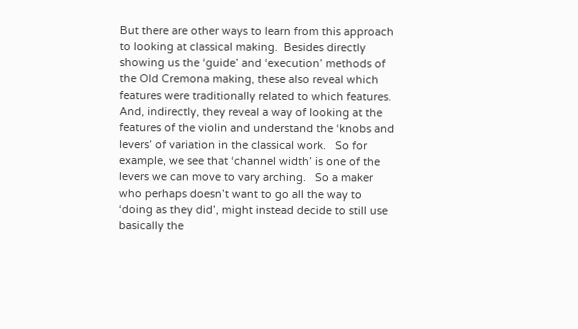But there are other ways to learn from this approach to looking at classical making.  Besides directly showing us the ‘guide’ and ‘execution’ methods of the Old Cremona making, these also reveal which features were traditionally related to which features.   And, indirectly, they reveal a way of looking at the features of the violin and understand the ‘knobs and levers’ of variation in the classical work.   So for example, we see that ‘channel width’ is one of the levers we can move to vary arching.   So a maker who perhaps doesn’t want to go all the way to ‘doing as they did’, might instead decide to still use basically the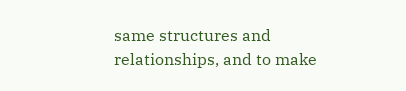same structures and relationships, and to make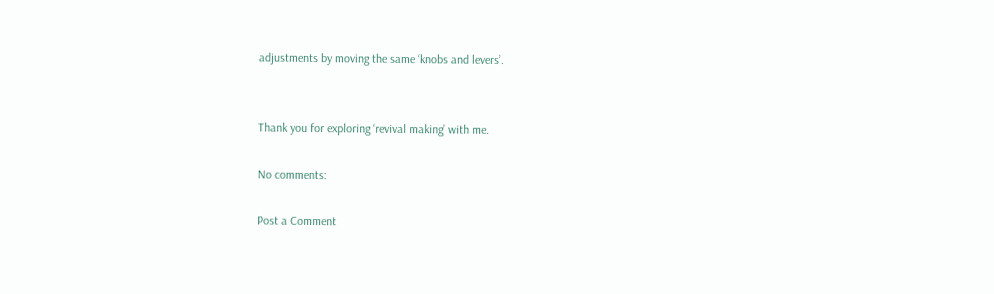adjustments by moving the same ‘knobs and levers’.


Thank you for exploring ‘revival making’ with me.

No comments:

Post a Comment